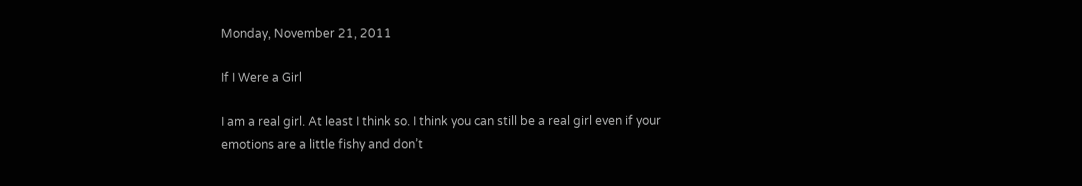Monday, November 21, 2011

If I Were a Girl

I am a real girl. At least I think so. I think you can still be a real girl even if your emotions are a little fishy and don’t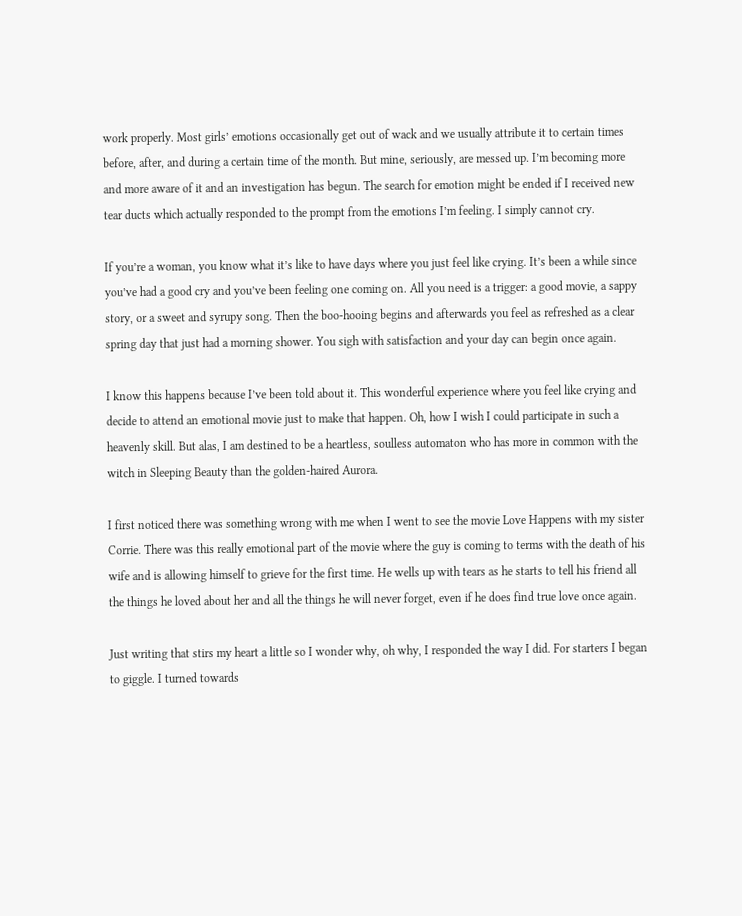work properly. Most girls’ emotions occasionally get out of wack and we usually attribute it to certain times before, after, and during a certain time of the month. But mine, seriously, are messed up. I’m becoming more and more aware of it and an investigation has begun. The search for emotion might be ended if I received new tear ducts which actually responded to the prompt from the emotions I’m feeling. I simply cannot cry.

If you’re a woman, you know what it’s like to have days where you just feel like crying. It’s been a while since you’ve had a good cry and you’ve been feeling one coming on. All you need is a trigger: a good movie, a sappy story, or a sweet and syrupy song. Then the boo-hooing begins and afterwards you feel as refreshed as a clear spring day that just had a morning shower. You sigh with satisfaction and your day can begin once again.

I know this happens because I’ve been told about it. This wonderful experience where you feel like crying and decide to attend an emotional movie just to make that happen. Oh, how I wish I could participate in such a heavenly skill. But alas, I am destined to be a heartless, soulless automaton who has more in common with the witch in Sleeping Beauty than the golden-haired Aurora.

I first noticed there was something wrong with me when I went to see the movie Love Happens with my sister Corrie. There was this really emotional part of the movie where the guy is coming to terms with the death of his wife and is allowing himself to grieve for the first time. He wells up with tears as he starts to tell his friend all the things he loved about her and all the things he will never forget, even if he does find true love once again.

Just writing that stirs my heart a little so I wonder why, oh why, I responded the way I did. For starters I began to giggle. I turned towards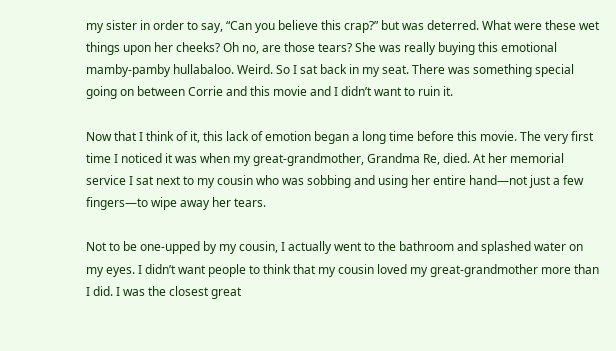my sister in order to say, “Can you believe this crap?” but was deterred. What were these wet things upon her cheeks? Oh no, are those tears? She was really buying this emotional mamby-pamby hullabaloo. Weird. So I sat back in my seat. There was something special going on between Corrie and this movie and I didn’t want to ruin it.

Now that I think of it, this lack of emotion began a long time before this movie. The very first time I noticed it was when my great-grandmother, Grandma Re, died. At her memorial service I sat next to my cousin who was sobbing and using her entire hand—not just a few fingers—to wipe away her tears.

Not to be one-upped by my cousin, I actually went to the bathroom and splashed water on my eyes. I didn’t want people to think that my cousin loved my great-grandmother more than I did. I was the closest great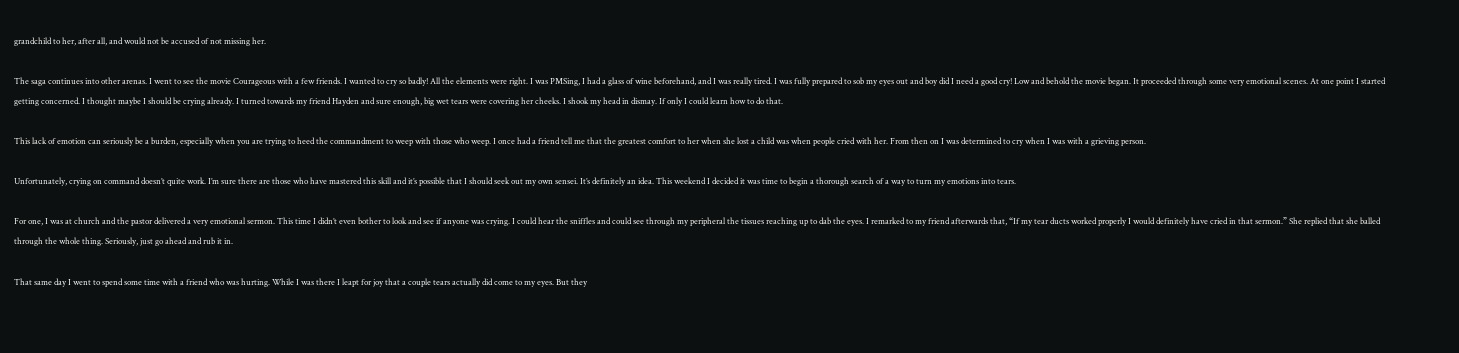grandchild to her, after all, and would not be accused of not missing her.

The saga continues into other arenas. I went to see the movie Courageous with a few friends. I wanted to cry so badly! All the elements were right. I was PMSing, I had a glass of wine beforehand, and I was really tired. I was fully prepared to sob my eyes out and boy did I need a good cry! Low and behold the movie began. It proceeded through some very emotional scenes. At one point I started getting concerned. I thought maybe I should be crying already. I turned towards my friend Hayden and sure enough, big wet tears were covering her cheeks. I shook my head in dismay. If only I could learn how to do that.

This lack of emotion can seriously be a burden, especially when you are trying to heed the commandment to weep with those who weep. I once had a friend tell me that the greatest comfort to her when she lost a child was when people cried with her. From then on I was determined to cry when I was with a grieving person.

Unfortunately, crying on command doesn’t quite work. I’m sure there are those who have mastered this skill and it’s possible that I should seek out my own sensei. It’s definitely an idea. This weekend I decided it was time to begin a thorough search of a way to turn my emotions into tears.

For one, I was at church and the pastor delivered a very emotional sermon. This time I didn’t even bother to look and see if anyone was crying. I could hear the sniffles and could see through my peripheral the tissues reaching up to dab the eyes. I remarked to my friend afterwards that, “If my tear ducts worked properly I would definitely have cried in that sermon.” She replied that she balled through the whole thing. Seriously, just go ahead and rub it in.

That same day I went to spend some time with a friend who was hurting. While I was there I leapt for joy that a couple tears actually did come to my eyes. But they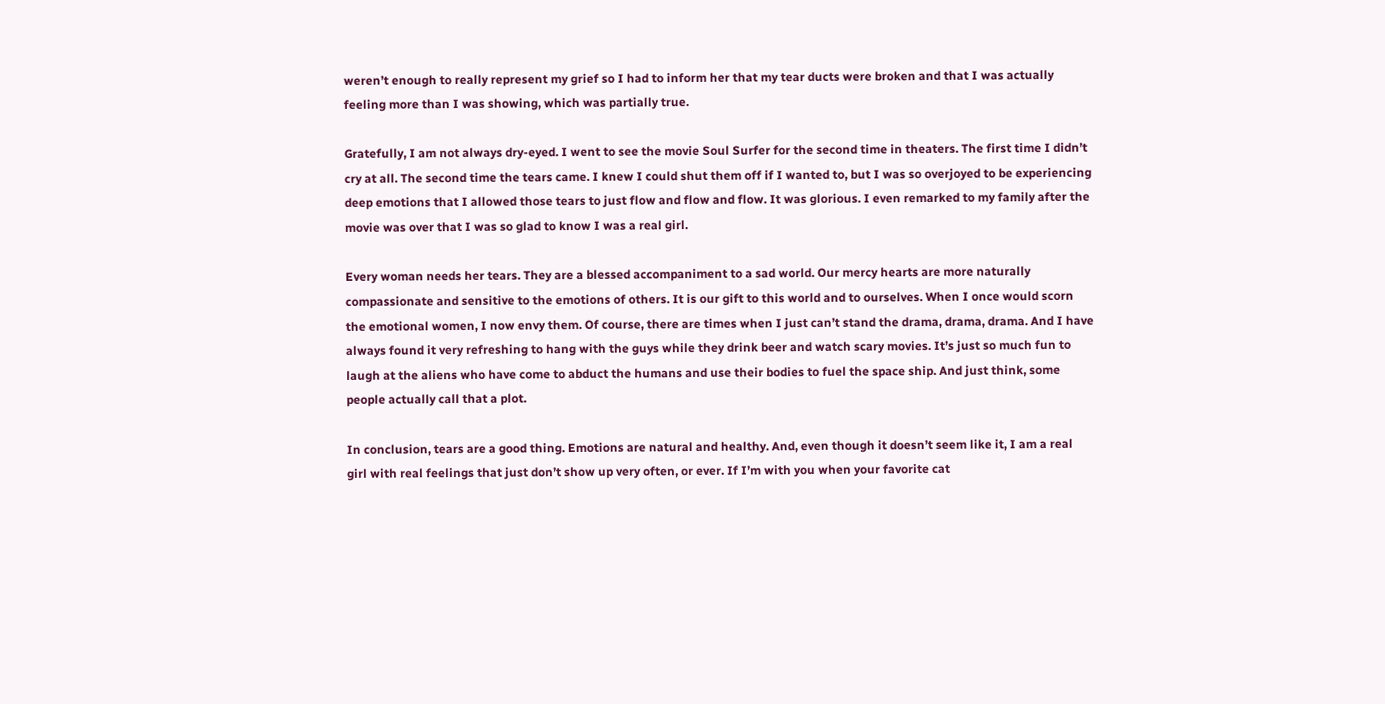weren’t enough to really represent my grief so I had to inform her that my tear ducts were broken and that I was actually feeling more than I was showing, which was partially true.

Gratefully, I am not always dry-eyed. I went to see the movie Soul Surfer for the second time in theaters. The first time I didn’t cry at all. The second time the tears came. I knew I could shut them off if I wanted to, but I was so overjoyed to be experiencing deep emotions that I allowed those tears to just flow and flow and flow. It was glorious. I even remarked to my family after the movie was over that I was so glad to know I was a real girl.

Every woman needs her tears. They are a blessed accompaniment to a sad world. Our mercy hearts are more naturally compassionate and sensitive to the emotions of others. It is our gift to this world and to ourselves. When I once would scorn the emotional women, I now envy them. Of course, there are times when I just can’t stand the drama, drama, drama. And I have always found it very refreshing to hang with the guys while they drink beer and watch scary movies. It’s just so much fun to laugh at the aliens who have come to abduct the humans and use their bodies to fuel the space ship. And just think, some people actually call that a plot.

In conclusion, tears are a good thing. Emotions are natural and healthy. And, even though it doesn’t seem like it, I am a real girl with real feelings that just don’t show up very often, or ever. If I’m with you when your favorite cat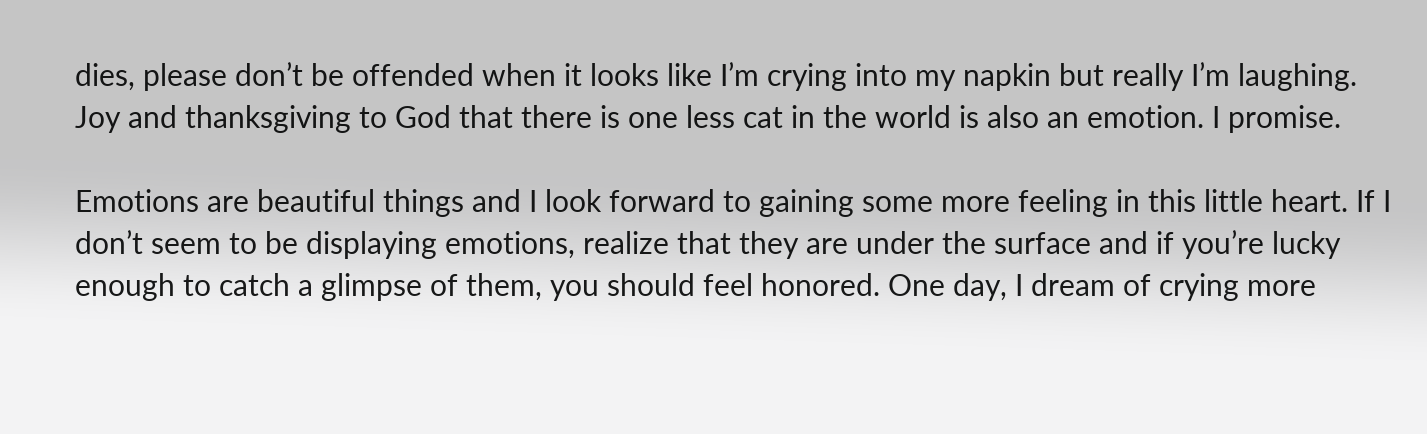dies, please don’t be offended when it looks like I’m crying into my napkin but really I’m laughing. Joy and thanksgiving to God that there is one less cat in the world is also an emotion. I promise.

Emotions are beautiful things and I look forward to gaining some more feeling in this little heart. If I don’t seem to be displaying emotions, realize that they are under the surface and if you’re lucky enough to catch a glimpse of them, you should feel honored. One day, I dream of crying more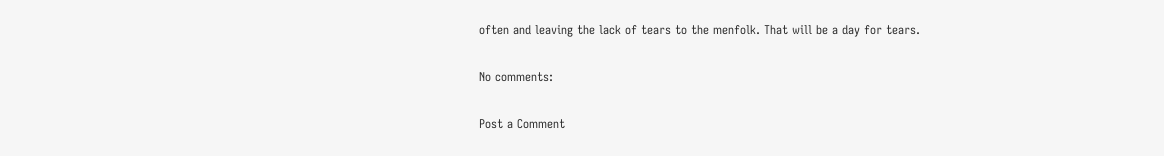often and leaving the lack of tears to the menfolk. That will be a day for tears.

No comments:

Post a Comment